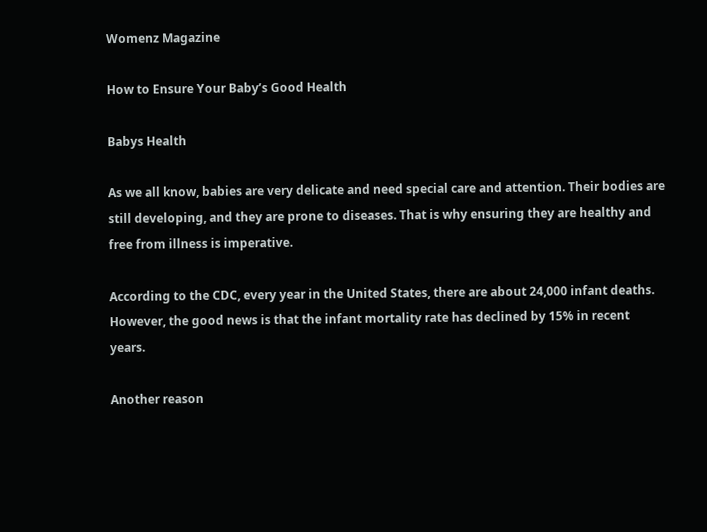Womenz Magazine

How to Ensure Your Baby’s Good Health

Babys Health

As we all know, babies are very delicate and need special care and attention. Their bodies are still developing, and they are prone to diseases. That is why ensuring they are healthy and free from illness is imperative.

According to the CDC, every year in the United States, there are about 24,000 infant deaths. However, the good news is that the infant mortality rate has declined by 15% in recent years.

Another reason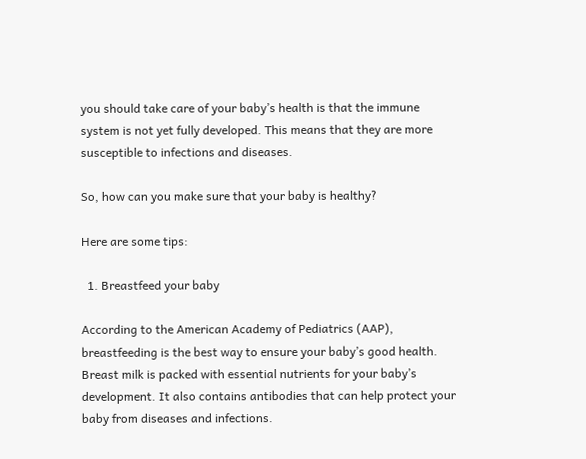you should take care of your baby’s health is that the immune system is not yet fully developed. This means that they are more susceptible to infections and diseases.

So, how can you make sure that your baby is healthy?

Here are some tips:

  1. Breastfeed your baby

According to the American Academy of Pediatrics (AAP), breastfeeding is the best way to ensure your baby’s good health. Breast milk is packed with essential nutrients for your baby’s development. It also contains antibodies that can help protect your baby from diseases and infections.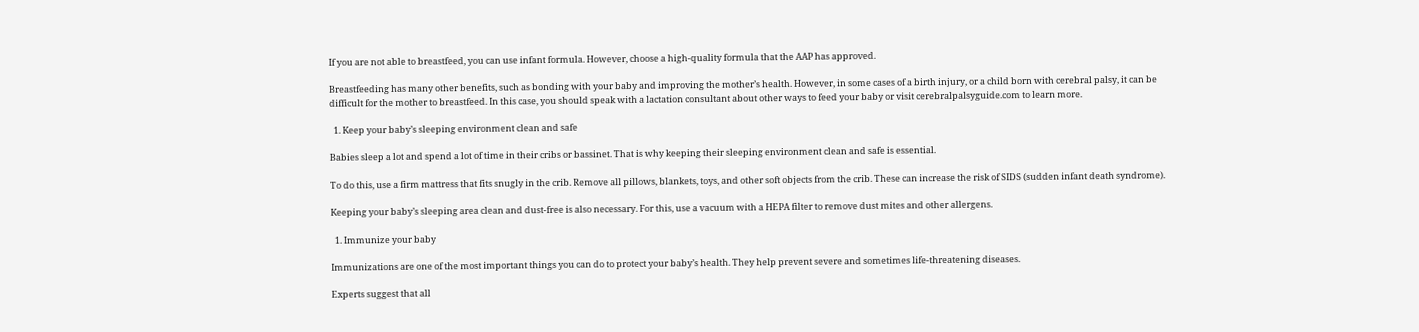If you are not able to breastfeed, you can use infant formula. However, choose a high-quality formula that the AAP has approved.

Breastfeeding has many other benefits, such as bonding with your baby and improving the mother’s health. However, in some cases of a birth injury, or a child born with cerebral palsy, it can be difficult for the mother to breastfeed. In this case, you should speak with a lactation consultant about other ways to feed your baby or visit cerebralpalsyguide.com to learn more.

  1. Keep your baby’s sleeping environment clean and safe

Babies sleep a lot and spend a lot of time in their cribs or bassinet. That is why keeping their sleeping environment clean and safe is essential.

To do this, use a firm mattress that fits snugly in the crib. Remove all pillows, blankets, toys, and other soft objects from the crib. These can increase the risk of SIDS (sudden infant death syndrome).

Keeping your baby’s sleeping area clean and dust-free is also necessary. For this, use a vacuum with a HEPA filter to remove dust mites and other allergens.

  1. Immunize your baby

Immunizations are one of the most important things you can do to protect your baby’s health. They help prevent severe and sometimes life-threatening diseases.

Experts suggest that all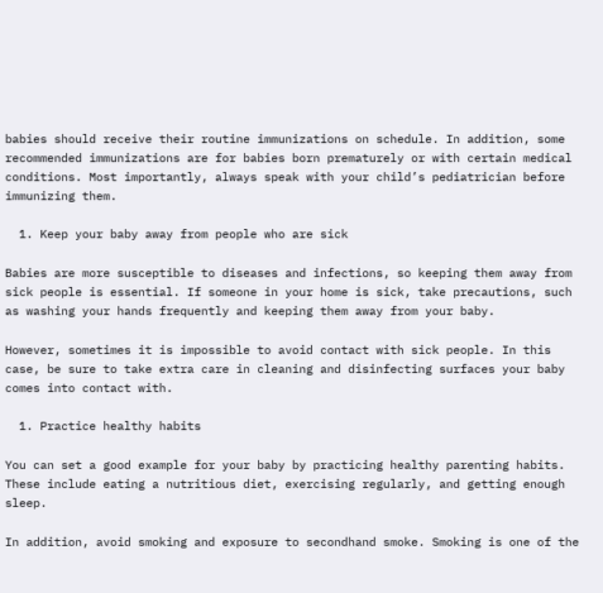babies should receive their routine immunizations on schedule. In addition, some recommended immunizations are for babies born prematurely or with certain medical conditions. Most importantly, always speak with your child’s pediatrician before immunizing them.

  1. Keep your baby away from people who are sick

Babies are more susceptible to diseases and infections, so keeping them away from sick people is essential. If someone in your home is sick, take precautions, such as washing your hands frequently and keeping them away from your baby.

However, sometimes it is impossible to avoid contact with sick people. In this case, be sure to take extra care in cleaning and disinfecting surfaces your baby comes into contact with.

  1. Practice healthy habits

You can set a good example for your baby by practicing healthy parenting habits. These include eating a nutritious diet, exercising regularly, and getting enough sleep.

In addition, avoid smoking and exposure to secondhand smoke. Smoking is one of the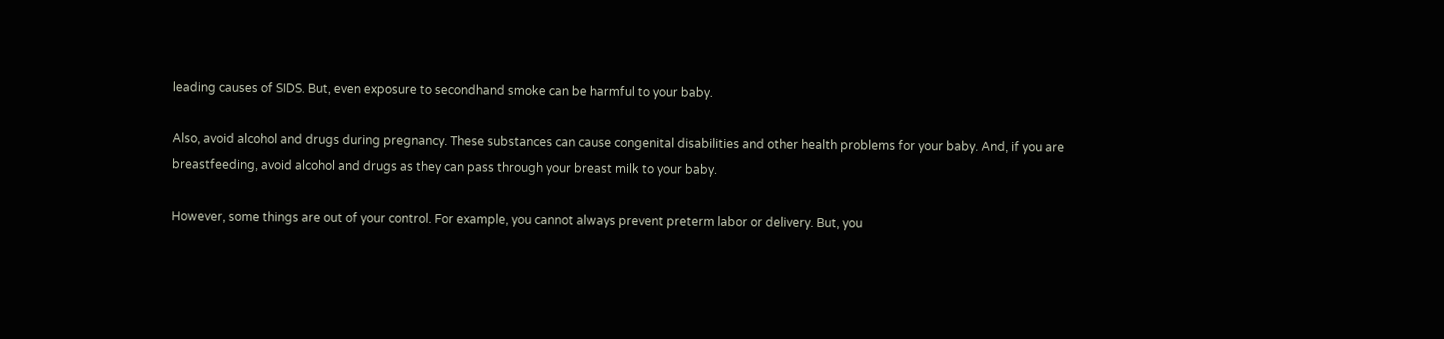leading causes of SIDS. But, even exposure to secondhand smoke can be harmful to your baby.

Also, avoid alcohol and drugs during pregnancy. These substances can cause congenital disabilities and other health problems for your baby. And, if you are breastfeeding, avoid alcohol and drugs as they can pass through your breast milk to your baby.

However, some things are out of your control. For example, you cannot always prevent preterm labor or delivery. But, you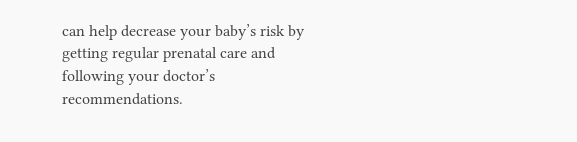can help decrease your baby’s risk by getting regular prenatal care and following your doctor’s recommendations.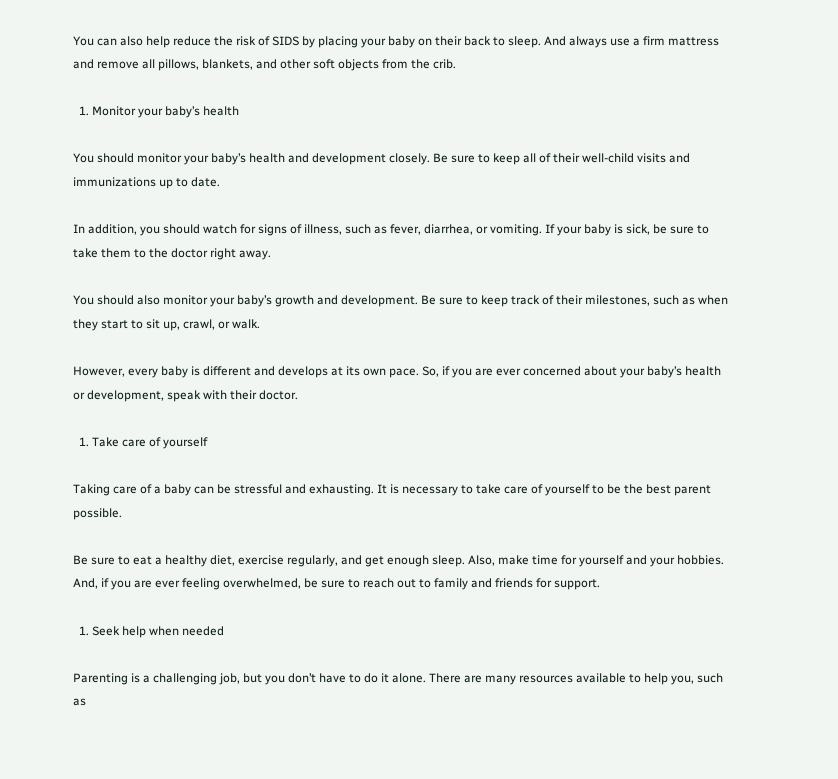You can also help reduce the risk of SIDS by placing your baby on their back to sleep. And always use a firm mattress and remove all pillows, blankets, and other soft objects from the crib.

  1. Monitor your baby’s health

You should monitor your baby’s health and development closely. Be sure to keep all of their well-child visits and immunizations up to date.

In addition, you should watch for signs of illness, such as fever, diarrhea, or vomiting. If your baby is sick, be sure to take them to the doctor right away.

You should also monitor your baby’s growth and development. Be sure to keep track of their milestones, such as when they start to sit up, crawl, or walk.

However, every baby is different and develops at its own pace. So, if you are ever concerned about your baby’s health or development, speak with their doctor.

  1. Take care of yourself

Taking care of a baby can be stressful and exhausting. It is necessary to take care of yourself to be the best parent possible.

Be sure to eat a healthy diet, exercise regularly, and get enough sleep. Also, make time for yourself and your hobbies. And, if you are ever feeling overwhelmed, be sure to reach out to family and friends for support.

  1. Seek help when needed

Parenting is a challenging job, but you don’t have to do it alone. There are many resources available to help you, such as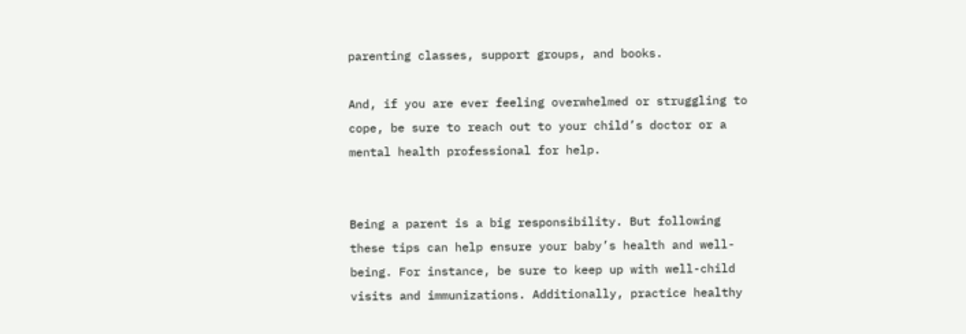parenting classes, support groups, and books.

And, if you are ever feeling overwhelmed or struggling to cope, be sure to reach out to your child’s doctor or a mental health professional for help.


Being a parent is a big responsibility. But following these tips can help ensure your baby’s health and well-being. For instance, be sure to keep up with well-child visits and immunizations. Additionally, practice healthy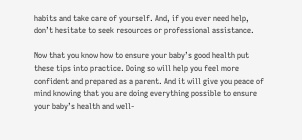habits and take care of yourself. And, if you ever need help, don’t hesitate to seek resources or professional assistance.

Now that you know how to ensure your baby’s good health put these tips into practice. Doing so will help you feel more confident and prepared as a parent. And it will give you peace of mind knowing that you are doing everything possible to ensure your baby’s health and well-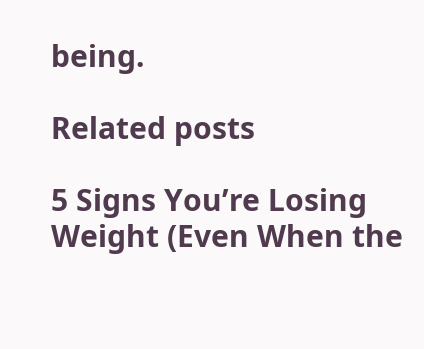being.

Related posts

5 Signs You’re Losing Weight (Even When the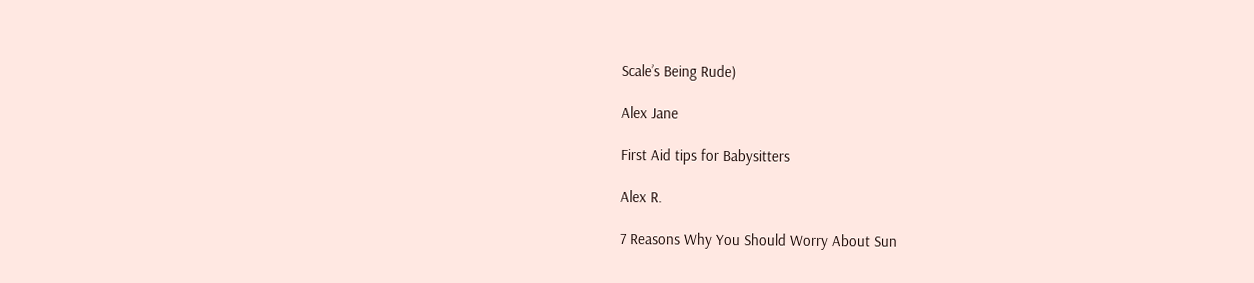Scale’s Being Rude)

Alex Jane

First Aid tips for Babysitters

Alex R.

7 Reasons Why You Should Worry About Sun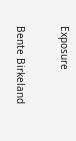Exposure

Bente Birkeland